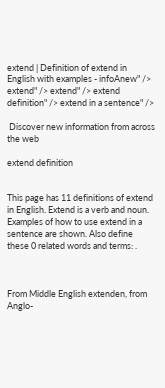extend | Definition of extend in English with examples - infoAnew" /> extend" /> extend" /> extend definition" /> extend in a sentence" />

 Discover new information from across the web

extend definition


This page has 11 definitions of extend in English. Extend is a verb and noun. Examples of how to use extend in a sentence are shown. Also define these 0 related words and terms: .



From Middle English extenden, from Anglo-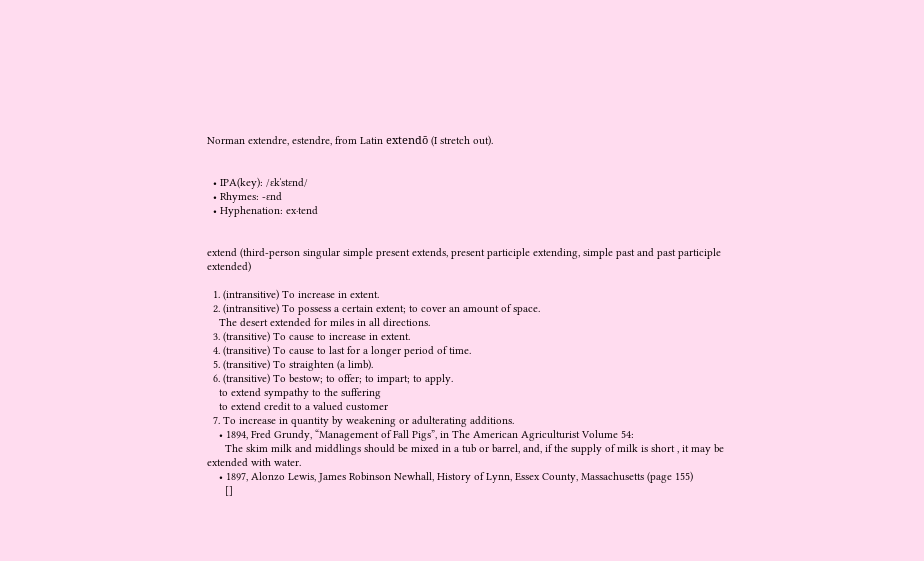Norman extendre, estendre, from Latin extendō (I stretch out).


  • IPA(key): /ɛkˈstɛnd/
  • Rhymes: -ɛnd
  • Hyphenation: ex‧tend


extend (third-person singular simple present extends, present participle extending, simple past and past participle extended)

  1. (intransitive) To increase in extent.
  2. (intransitive) To possess a certain extent; to cover an amount of space.
    The desert extended for miles in all directions.
  3. (transitive) To cause to increase in extent.
  4. (transitive) To cause to last for a longer period of time.
  5. (transitive) To straighten (a limb).
  6. (transitive) To bestow; to offer; to impart; to apply.
    to extend sympathy to the suffering
    to extend credit to a valued customer
  7. To increase in quantity by weakening or adulterating additions.
    • 1894, Fred Grundy, “Management of Fall Pigs”, in The American Agriculturist Volume 54:
      The skim milk and middlings should be mixed in a tub or barrel, and, if the supply of milk is short , it may be extended with water.
    • 1897, Alonzo Lewis, James Robinson Newhall, History of Lynn, Essex County, Massachusetts (page 155)
      []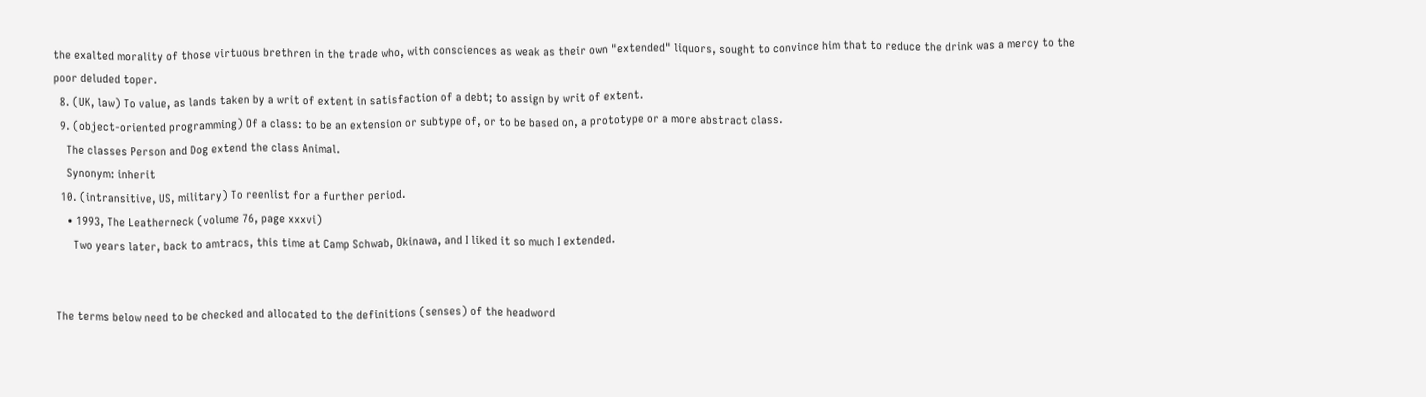the exalted morality of those virtuous brethren in the trade who, with consciences as weak as their own "extended" liquors, sought to convince him that to reduce the drink was a mercy to the poor deluded toper.
  8. (UK, law) To value, as lands taken by a writ of extent in satisfaction of a debt; to assign by writ of extent.
  9. (object-oriented programming) Of a class: to be an extension or subtype of, or to be based on, a prototype or a more abstract class.
    The classes Person and Dog extend the class Animal.
    Synonym: inherit
  10. (intransitive, US, military) To reenlist for a further period.
    • 1993, The Leatherneck (volume 76, page xxxvi)
      Two years later, back to amtracs, this time at Camp Schwab, Okinawa, and I liked it so much I extended.


The terms below need to be checked and allocated to the definitions (senses) of the headword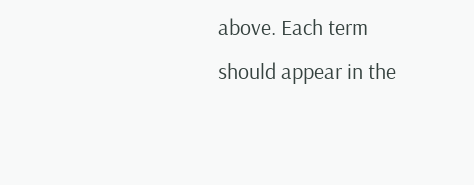above. Each term should appear in the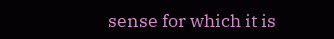sense for which it is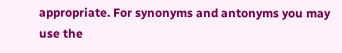appropriate. For synonyms and antonyms you may use the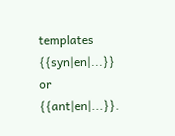templates {{syn|en|...}} or {{ant|en|...}}.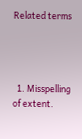Related terms




  1. Misspelling of extent.